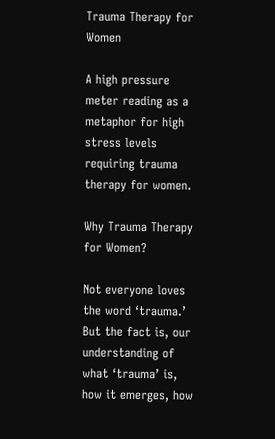Trauma Therapy for Women

A high pressure meter reading as a metaphor for high stress levels requiring trauma therapy for women.

Why Trauma Therapy for Women?

Not everyone loves the word ‘trauma.’  But the fact is, our understanding of what ‘trauma’ is, how it emerges, how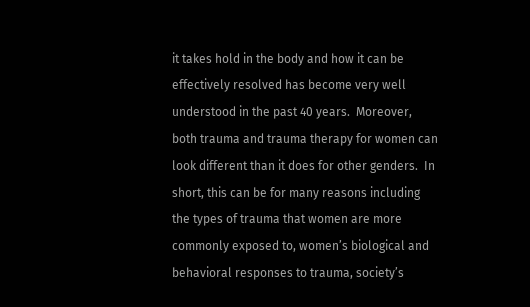it takes hold in the body and how it can be effectively resolved has become very well understood in the past 40 years.  Moreover, both trauma and trauma therapy for women can look different than it does for other genders.  In short, this can be for many reasons including the types of trauma that women are more commonly exposed to, women’s biological and behavioral responses to trauma, society’s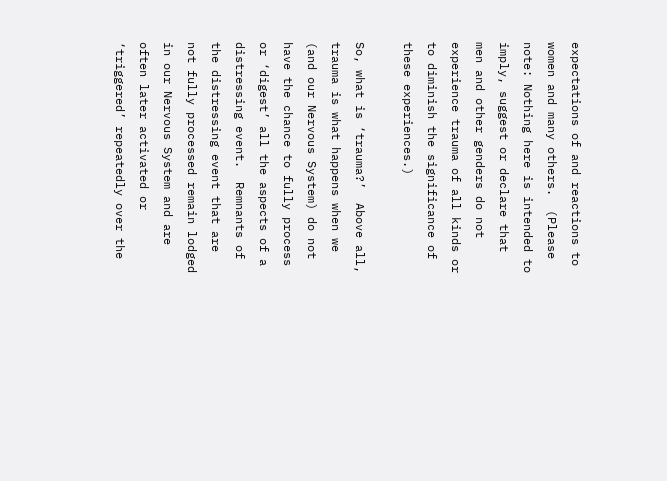expectations of and reactions to women and many others.  (Please note: Nothing here is intended to imply, suggest or declare that men and other genders do not experience trauma of all kinds or to diminish the significance of these experiences.)

So, what is ‘trauma?’  Above all, trauma is what happens when we (and our Nervous System) do not have the chance to fully process or ‘digest’ all the aspects of a distressing event.  Remnants of the distressing event that are not fully processed remain lodged in our Nervous System and are often later activated or ‘triggered’ repeatedly over the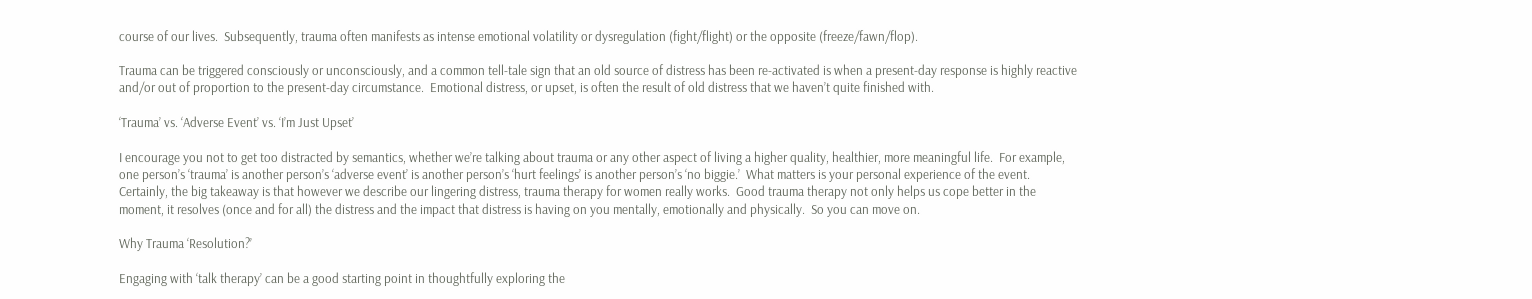course of our lives.  Subsequently, trauma often manifests as intense emotional volatility or dysregulation (fight/flight) or the opposite (freeze/fawn/flop).

Trauma can be triggered consciously or unconsciously, and a common tell-tale sign that an old source of distress has been re-activated is when a present-day response is highly reactive and/or out of proportion to the present-day circumstance.  Emotional distress, or upset, is often the result of old distress that we haven’t quite finished with.

‘Trauma’ vs. ‘Adverse Event’ vs. ‘I’m Just Upset’

I encourage you not to get too distracted by semantics, whether we’re talking about trauma or any other aspect of living a higher quality, healthier, more meaningful life.  For example, one person’s ‘trauma’ is another person’s ‘adverse event’ is another person’s ‘hurt feelings’ is another person’s ‘no biggie.’  What matters is your personal experience of the event.  Certainly, the big takeaway is that however we describe our lingering distress, trauma therapy for women really works.  Good trauma therapy not only helps us cope better in the moment, it resolves (once and for all) the distress and the impact that distress is having on you mentally, emotionally and physically.  So you can move on.

Why Trauma ‘Resolution?’

Engaging with ‘talk therapy’ can be a good starting point in thoughtfully exploring the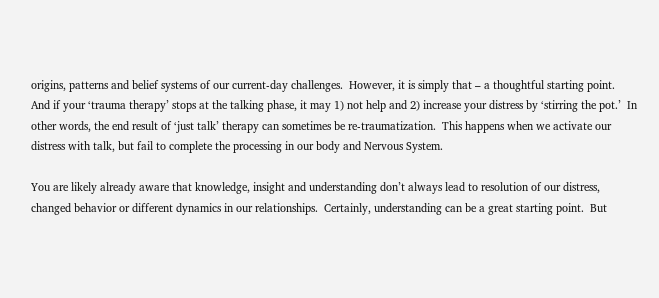origins, patterns and belief systems of our current-day challenges.  However, it is simply that – a thoughtful starting point.  And if your ‘trauma therapy’ stops at the talking phase, it may 1) not help and 2) increase your distress by ‘stirring the pot.’  In other words, the end result of ‘just talk’ therapy can sometimes be re-traumatization.  This happens when we activate our distress with talk, but fail to complete the processing in our body and Nervous System.

You are likely already aware that knowledge, insight and understanding don’t always lead to resolution of our distress, changed behavior or different dynamics in our relationships.  Certainly, understanding can be a great starting point.  But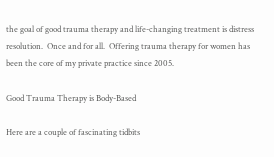the goal of good trauma therapy and life-changing treatment is distress resolution.  Once and for all.  Offering trauma therapy for women has been the core of my private practice since 2005.

Good Trauma Therapy is Body-Based

Here are a couple of fascinating tidbits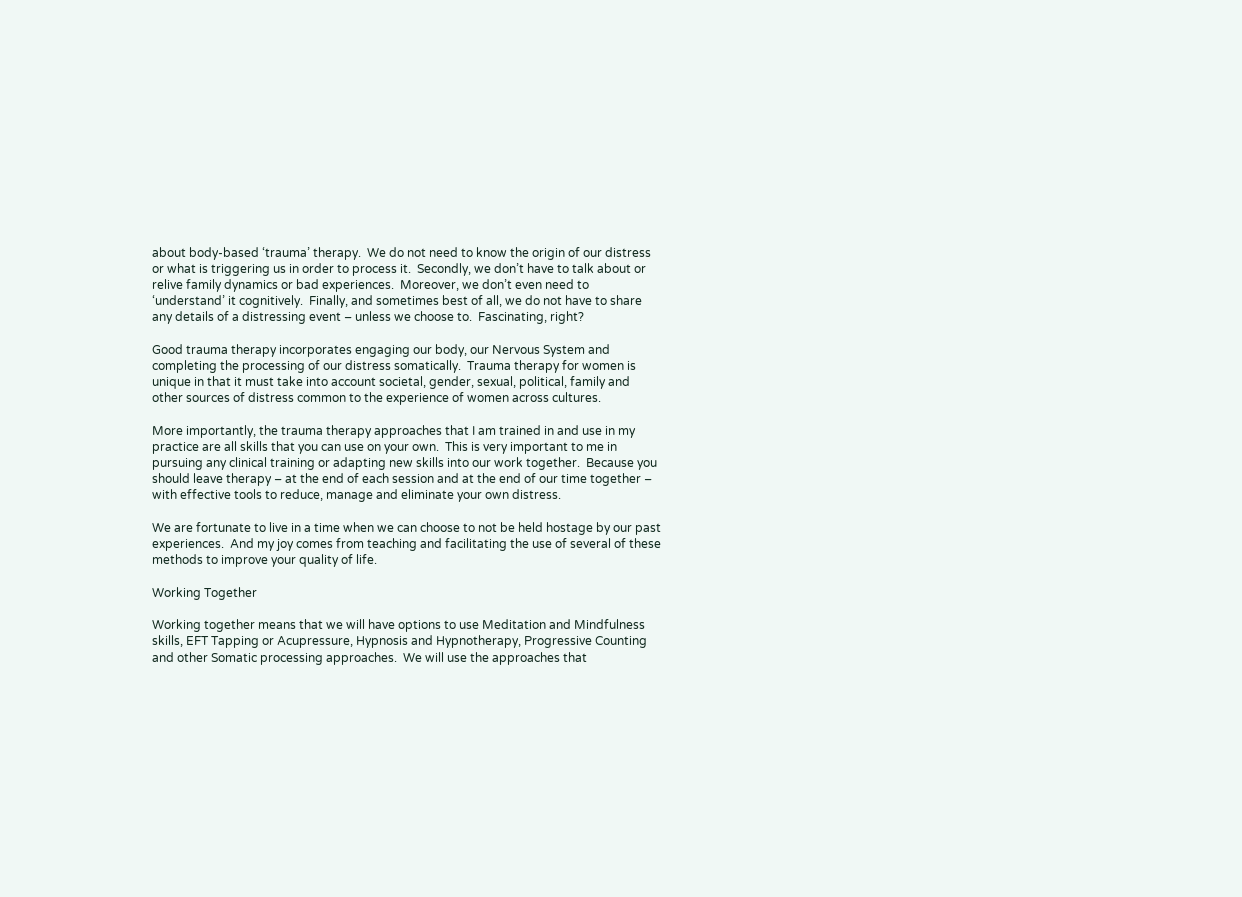about body-based ‘trauma’ therapy.  We do not need to know the origin of our distress or what is triggering us in order to process it.  Secondly, we don’t have to talk about or relive family dynamics or bad experiences.  Moreover, we don’t even need to ‘understand’ it cognitively.  Finally, and sometimes best of all, we do not have to share any details of a distressing event – unless we choose to.  Fascinating, right?

Good trauma therapy incorporates engaging our body, our Nervous System and completing the processing of our distress somatically.  Trauma therapy for women is unique in that it must take into account societal, gender, sexual, political, family and other sources of distress common to the experience of women across cultures.

More importantly, the trauma therapy approaches that I am trained in and use in my practice are all skills that you can use on your own.  This is very important to me in pursuing any clinical training or adapting new skills into our work together.  Because you should leave therapy – at the end of each session and at the end of our time together – with effective tools to reduce, manage and eliminate your own distress.

We are fortunate to live in a time when we can choose to not be held hostage by our past experiences.  And my joy comes from teaching and facilitating the use of several of these methods to improve your quality of life.

Working Together

Working together means that we will have options to use Meditation and Mindfulness skills, EFT Tapping or Acupressure, Hypnosis and Hypnotherapy, Progressive Counting and other Somatic processing approaches.  We will use the approaches that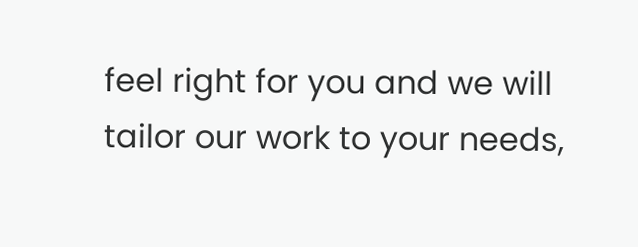feel right for you and we will tailor our work to your needs,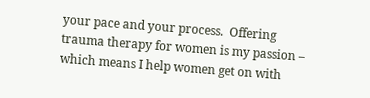your pace and your process.  Offering trauma therapy for women is my passion – which means I help women get on with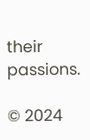their passions.

© 2024